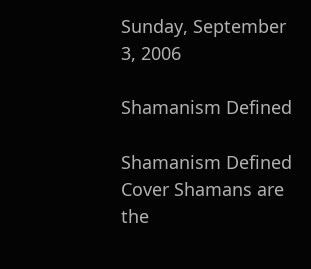Sunday, September 3, 2006

Shamanism Defined

Shamanism Defined Cover Shamans are the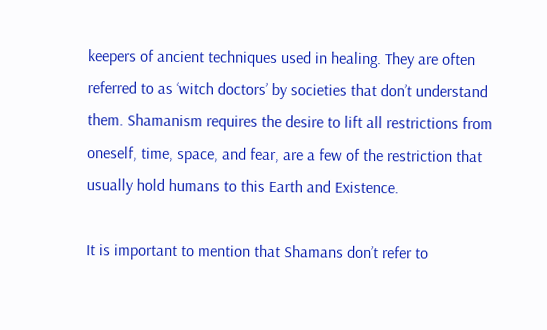keepers of ancient techniques used in healing. They are often referred to as ‘witch doctors’ by societies that don’t understand them. Shamanism requires the desire to lift all restrictions from oneself, time, space, and fear, are a few of the restriction that usually hold humans to this Earth and Existence.

It is important to mention that Shamans don’t refer to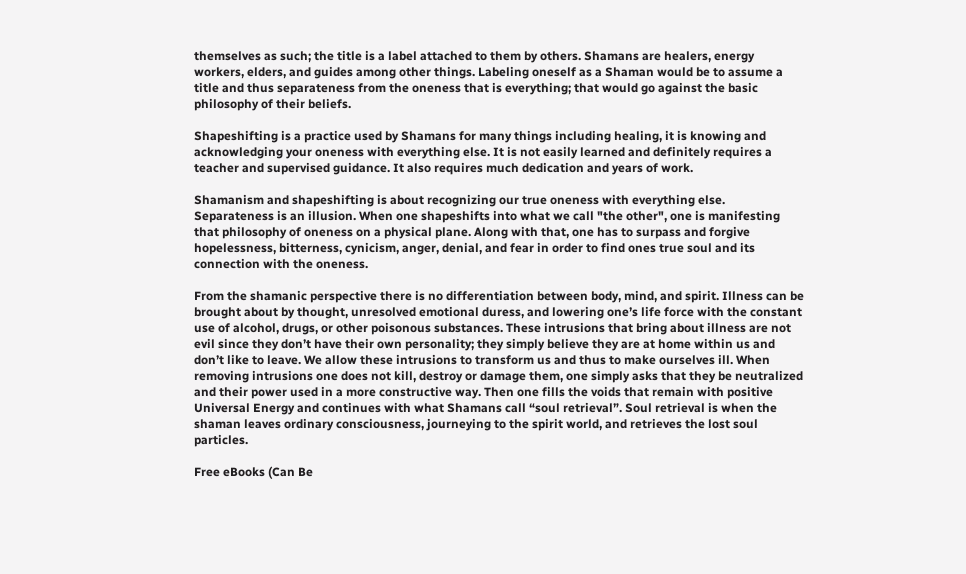themselves as such; the title is a label attached to them by others. Shamans are healers, energy workers, elders, and guides among other things. Labeling oneself as a Shaman would be to assume a title and thus separateness from the oneness that is everything; that would go against the basic philosophy of their beliefs.

Shapeshifting is a practice used by Shamans for many things including healing, it is knowing and acknowledging your oneness with everything else. It is not easily learned and definitely requires a teacher and supervised guidance. It also requires much dedication and years of work.

Shamanism and shapeshifting is about recognizing our true oneness with everything else. Separateness is an illusion. When one shapeshifts into what we call "the other", one is manifesting that philosophy of oneness on a physical plane. Along with that, one has to surpass and forgive hopelessness, bitterness, cynicism, anger, denial, and fear in order to find ones true soul and its connection with the oneness.

From the shamanic perspective there is no differentiation between body, mind, and spirit. Illness can be brought about by thought, unresolved emotional duress, and lowering one’s life force with the constant use of alcohol, drugs, or other poisonous substances. These intrusions that bring about illness are not evil since they don’t have their own personality; they simply believe they are at home within us and don’t like to leave. We allow these intrusions to transform us and thus to make ourselves ill. When removing intrusions one does not kill, destroy or damage them, one simply asks that they be neutralized and their power used in a more constructive way. Then one fills the voids that remain with positive Universal Energy and continues with what Shamans call “soul retrieval”. Soul retrieval is when the shaman leaves ordinary consciousness, journeying to the spirit world, and retrieves the lost soul particles.

Free eBooks (Can Be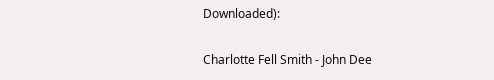Downloaded):

Charlotte Fell Smith - John Dee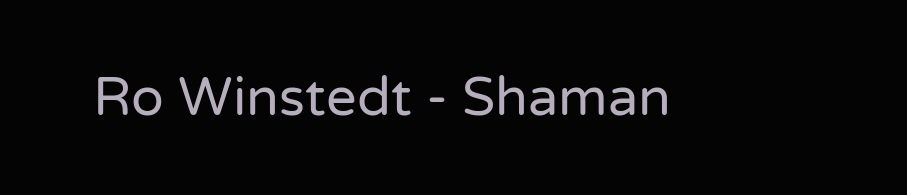Ro Winstedt - Shaman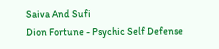Saiva And Sufi
Dion Fortune - Psychic Self Defense